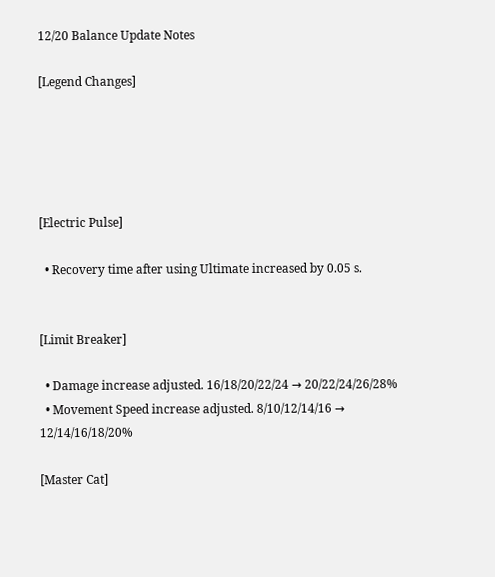12/20 Balance Update Notes

[Legend Changes]





[Electric Pulse]

  • Recovery time after using Ultimate increased by 0.05 s.


[Limit Breaker]

  • Damage increase adjusted. 16/18/20/22/24 → 20/22/24/26/28%
  • Movement Speed increase adjusted. 8/10/12/14/16 → 12/14/16/18/20%

[Master Cat]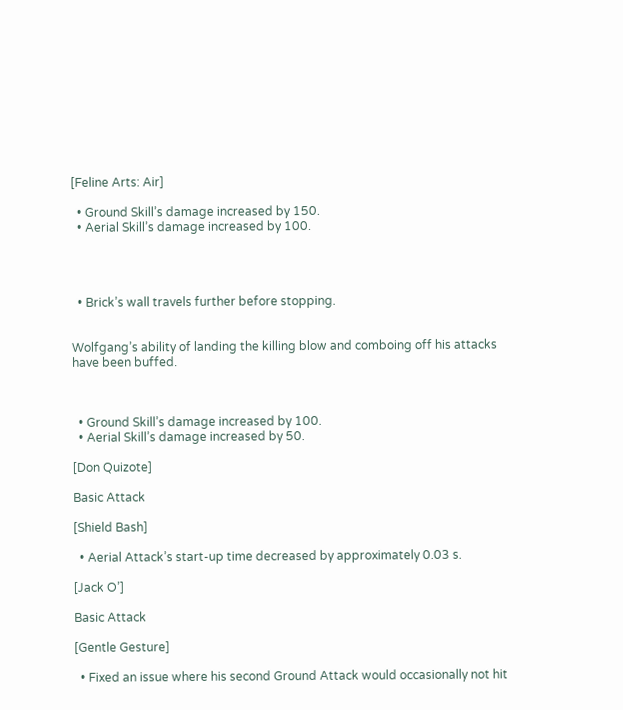[Feline Arts: Air]

  • Ground Skill’s damage increased by 150.
  • Aerial Skill’s damage increased by 100.




  • Brick’s wall travels further before stopping.


Wolfgang’s ability of landing the killing blow and comboing off his attacks have been buffed.



  • Ground Skill’s damage increased by 100.
  • Aerial Skill’s damage increased by 50.

[Don Quizote]

Basic Attack

[Shield Bash]

  • Aerial Attack’s start-up time decreased by approximately 0.03 s.

[Jack O’]

Basic Attack

[Gentle Gesture]

  • Fixed an issue where his second Ground Attack would occasionally not hit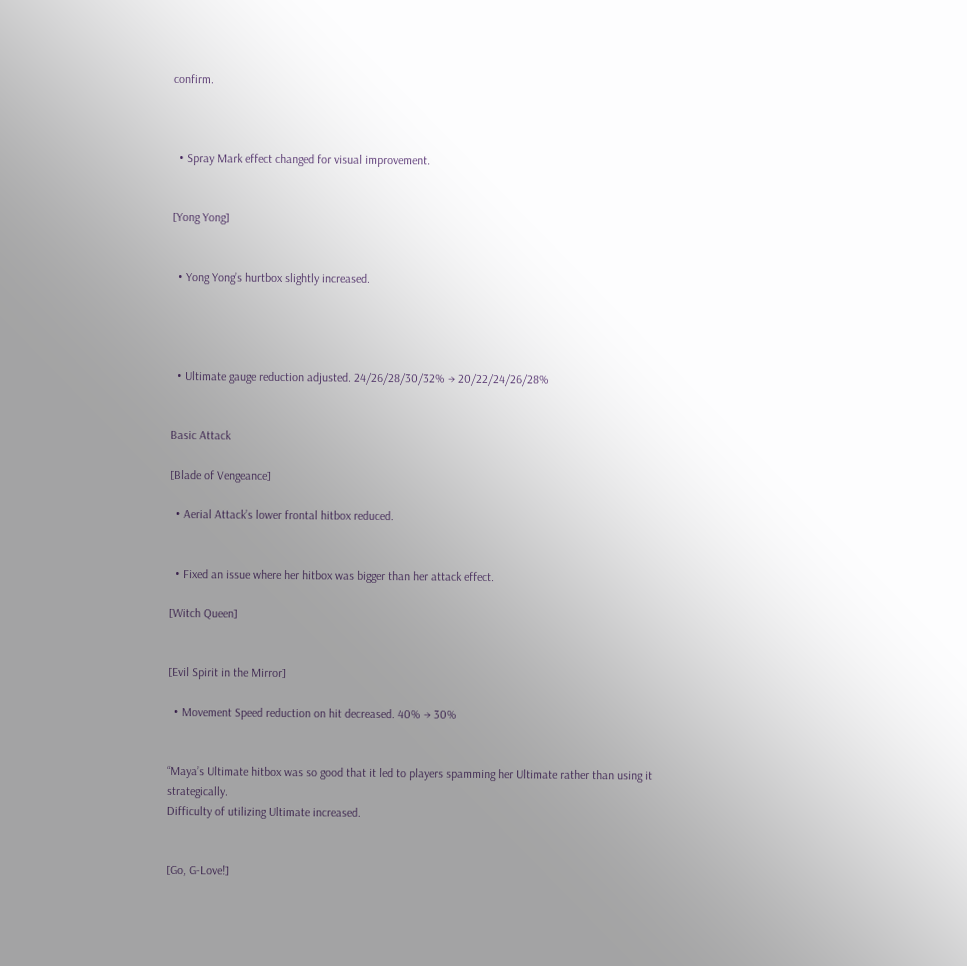confirm.



  • Spray Mark effect changed for visual improvement.


[Yong Yong]


  • Yong Yong’s hurtbox slightly increased.




  • Ultimate gauge reduction adjusted. 24/26/28/30/32% → 20/22/24/26/28%


Basic Attack

[Blade of Vengeance]

  • Aerial Attack’s lower frontal hitbox reduced.


  • Fixed an issue where her hitbox was bigger than her attack effect.

[Witch Queen]


[Evil Spirit in the Mirror]

  • Movement Speed reduction on hit decreased. 40% → 30%


“Maya’s Ultimate hitbox was so good that it led to players spamming her Ultimate rather than using it strategically.
Difficulty of utilizing Ultimate increased.


[Go, G-Love!]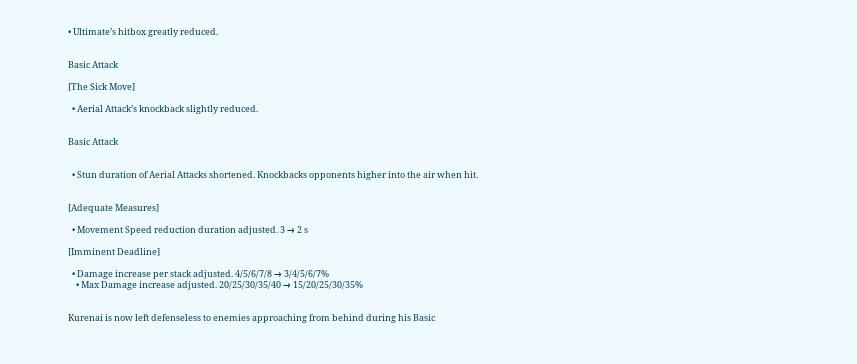• Ultimate’s hitbox greatly reduced.


Basic Attack

[The Sick Move]

  • Aerial Attack’s knockback slightly reduced.


Basic Attack


  • Stun duration of Aerial Attacks shortened. Knockbacks opponents higher into the air when hit.


[Adequate Measures]

  • Movement Speed reduction duration adjusted. 3 → 2 s

[Imminent Deadline]

  • Damage increase per stack adjusted. 4/5/6/7/8 → 3/4/5/6/7%
    • Max Damage increase adjusted. 20/25/30/35/40 → 15/20/25/30/35%


Kurenai is now left defenseless to enemies approaching from behind during his Basic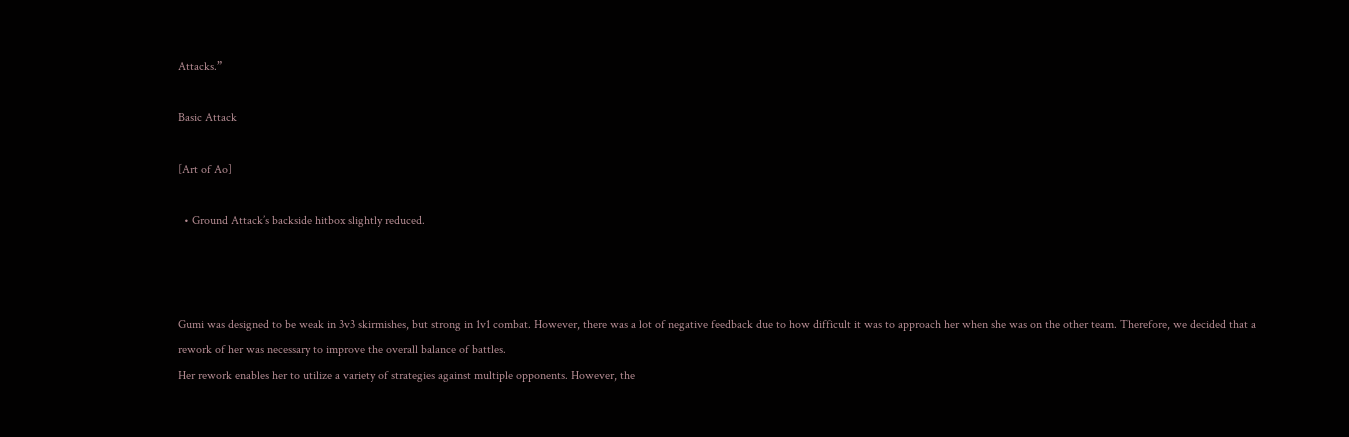Attacks.”

Basic Attack

[Art of Ao]

  • Ground Attack’s backside hitbox slightly reduced.



Gumi was designed to be weak in 3v3 skirmishes, but strong in 1v1 combat. However, there was a lot of negative feedback due to how difficult it was to approach her when she was on the other team. Therefore, we decided that a rework of her was necessary to improve the overall balance of battles.
Her rework enables her to utilize a variety of strategies against multiple opponents. However, the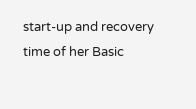start-up and recovery time of her Basic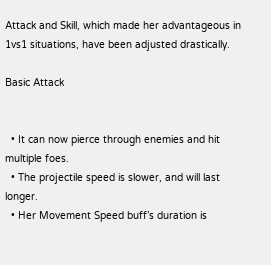Attack and Skill, which made her advantageous in 1vs1 situations, have been adjusted drastically.

Basic Attack


  • It can now pierce through enemies and hit multiple foes.
  • The projectile speed is slower, and will last longer.
  • Her Movement Speed buff’s duration is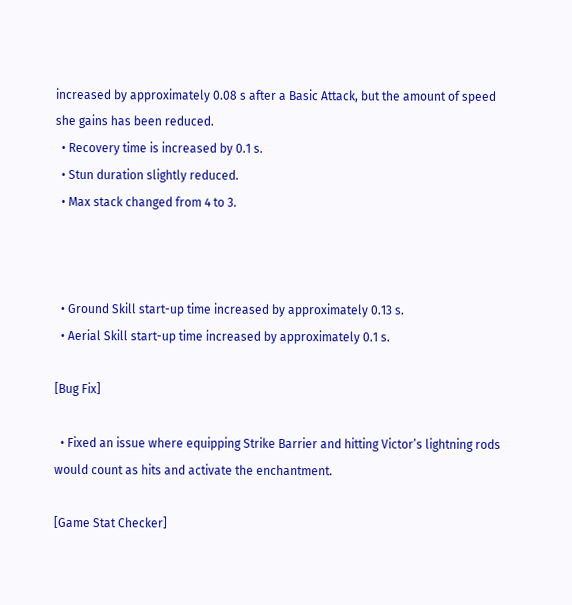increased by approximately 0.08 s after a Basic Attack, but the amount of speed she gains has been reduced.
  • Recovery time is increased by 0.1 s.
  • Stun duration slightly reduced.
  • Max stack changed from 4 to 3.



  • Ground Skill start-up time increased by approximately 0.13 s.
  • Aerial Skill start-up time increased by approximately 0.1 s.

[Bug Fix]

  • Fixed an issue where equipping Strike Barrier and hitting Victor’s lightning rods would count as hits and activate the enchantment.

[Game Stat Checker]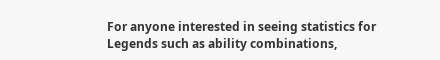For anyone interested in seeing statistics for Legends such as ability combinations,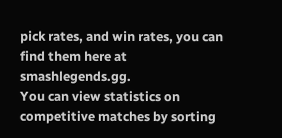pick rates, and win rates, you can find them here at smashlegends.gg.
You can view statistics on competitive matches by sorting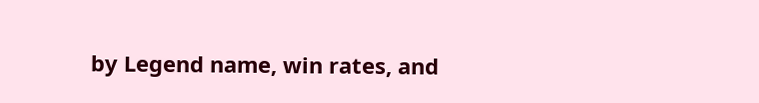by Legend name, win rates, and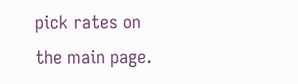pick rates on the main page.